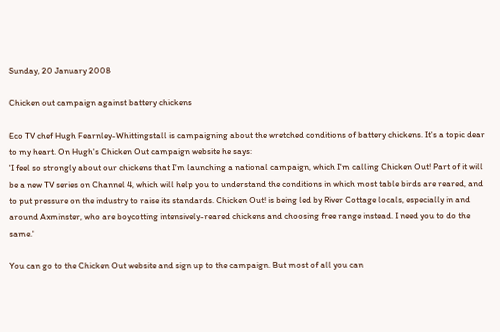Sunday, 20 January 2008

Chicken out campaign against battery chickens

Eco TV chef Hugh Fearnley-Whittingstall is campaigning about the wretched conditions of battery chickens. It's a topic dear to my heart. On Hugh's Chicken Out campaign website he says:
'I feel so strongly about our chickens that I'm launching a national campaign, which I'm calling Chicken Out! Part of it will be a new TV series on Channel 4, which will help you to understand the conditions in which most table birds are reared, and to put pressure on the industry to raise its standards. Chicken Out! is being led by River Cottage locals, especially in and around Axminster, who are boycotting intensively-reared chickens and choosing free range instead. I need you to do the same.'

You can go to the Chicken Out website and sign up to the campaign. But most of all you can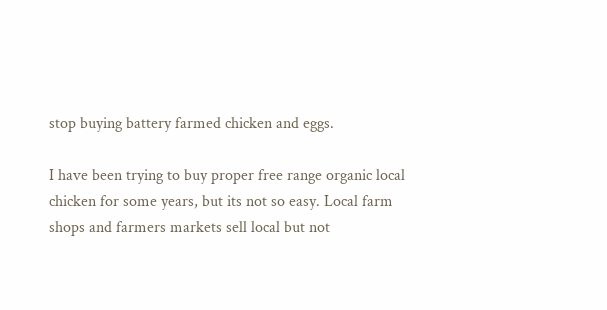stop buying battery farmed chicken and eggs.

I have been trying to buy proper free range organic local chicken for some years, but its not so easy. Local farm shops and farmers markets sell local but not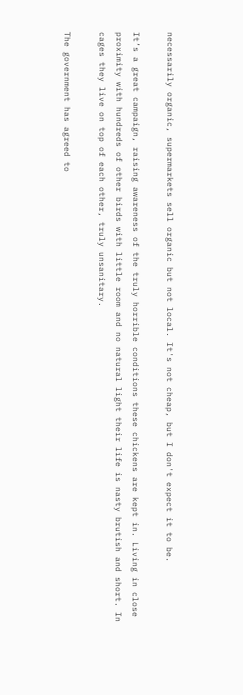necessarily organic, supermarkets sell organic but not local. It's not cheap, but I don't expect it to be.

It’s a great campaign, raising awareness of the truly horrible conditions these chickens are kept in. Living in close proximity with hundreds of other birds with little room and no natural light their life is nasty brutish and short. In cages they live on top of each other, truly unsanitary.

The government has agreed to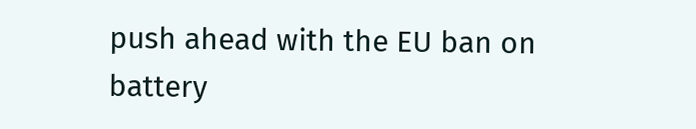push ahead with the EU ban on battery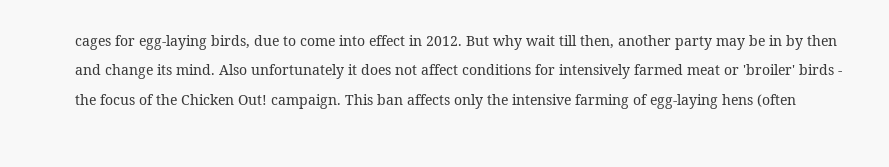cages for egg-laying birds, due to come into effect in 2012. But why wait till then, another party may be in by then and change its mind. Also unfortunately it does not affect conditions for intensively farmed meat or 'broiler' birds - the focus of the Chicken Out! campaign. This ban affects only the intensive farming of egg-laying hens (often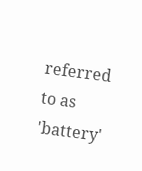referred to as 'battery'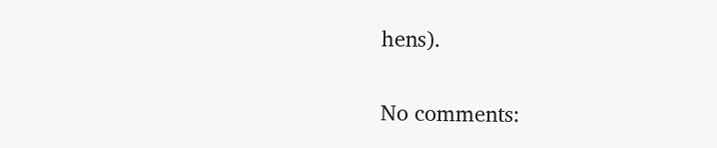hens).

No comments: